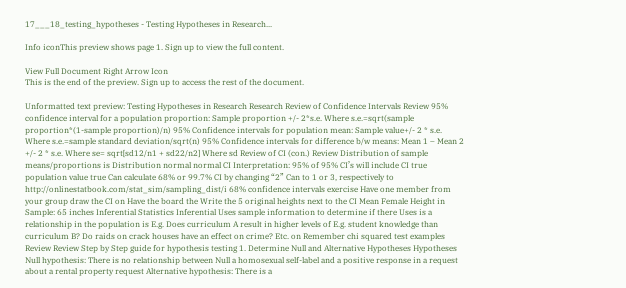17___18_testing_hypotheses - Testing Hypotheses in Research...

Info iconThis preview shows page 1. Sign up to view the full content.

View Full Document Right Arrow Icon
This is the end of the preview. Sign up to access the rest of the document.

Unformatted text preview: Testing Hypotheses in Research Research Review of Confidence Intervals Review 95% confidence interval for a population proportion: Sample proportion +/- 2*s.e. Where s.e.=sqrt(sample proportion*(1-sample proportion)/n) 95% Confidence intervals for population mean: Sample value+/- 2 * s.e. Where s.e.=sample standard deviation/sqrt(n) 95% Confidence intervals for difference b/w means: Mean 1 – Mean 2 +/- 2 * s.e. Where se= sqrt[sd12/n1 + sd22/n2] Where sd Review of CI (con.) Review Distribution of sample means/proportions is Distribution normal normal CI Interpretation: 95% of 95% CI’s will include CI true population value true Can calculate 68% or 99.7% CI by changing “2” Can to 1 or 3, respectively to http://onlinestatbook.com/stat_sim/sampling_dist/i 68% confidence intervals exercise Have one member from your group draw the CI on Have the board the Write the 5 original heights next to the CI Mean Female Height in Sample: 65 inches Inferential Statistics Inferential Uses sample information to determine if there Uses is a relationship in the population is E.g. Does curriculum A result in higher levels of E.g. student knowledge than curriculum B? Do raids on crack houses have an effect on crime? Etc. on Remember chi squared test examples Review Review Step by Step guide for hypothesis testing 1. Determine Null and Alternative Hypotheses Hypotheses Null hypothesis: There is no relationship between Null a homosexual self-label and a positive response in a request about a rental property request Alternative hypothesis: There is a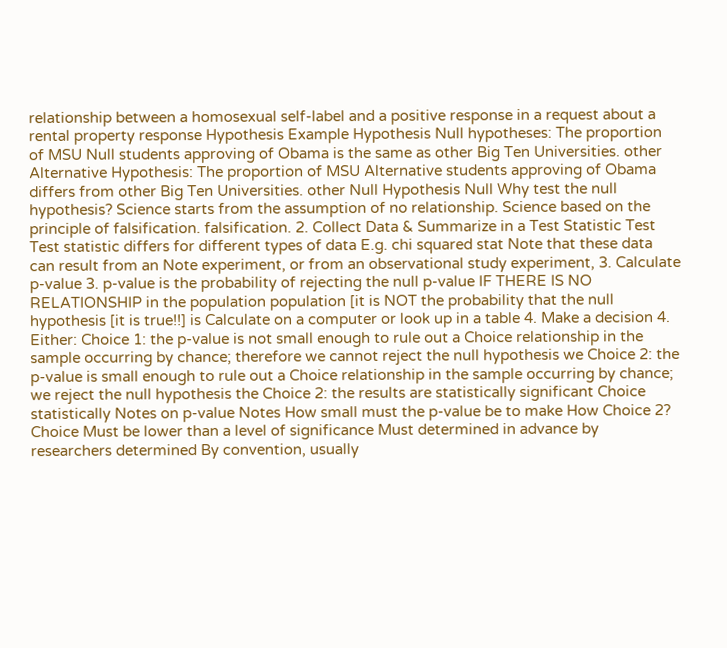relationship between a homosexual self-label and a positive response in a request about a rental property response Hypothesis Example Hypothesis Null hypotheses: The proportion of MSU Null students approving of Obama is the same as other Big Ten Universities. other Alternative Hypothesis: The proportion of MSU Alternative students approving of Obama differs from other Big Ten Universities. other Null Hypothesis Null Why test the null hypothesis? Science starts from the assumption of no relationship. Science based on the principle of falsification. falsification. 2. Collect Data & Summarize in a Test Statistic Test Test statistic differs for different types of data E.g. chi squared stat Note that these data can result from an Note experiment, or from an observational study experiment, 3. Calculate p-value 3. p-value is the probability of rejecting the null p-value IF THERE IS NO RELATIONSHIP in the population population [it is NOT the probability that the null hypothesis [it is true!!] is Calculate on a computer or look up in a table 4. Make a decision 4. Either: Choice 1: the p-value is not small enough to rule out a Choice relationship in the sample occurring by chance; therefore we cannot reject the null hypothesis we Choice 2: the p-value is small enough to rule out a Choice relationship in the sample occurring by chance; we reject the null hypothesis the Choice 2: the results are statistically significant Choice statistically Notes on p-value Notes How small must the p-value be to make How Choice 2? Choice Must be lower than a level of significance Must determined in advance by researchers determined By convention, usually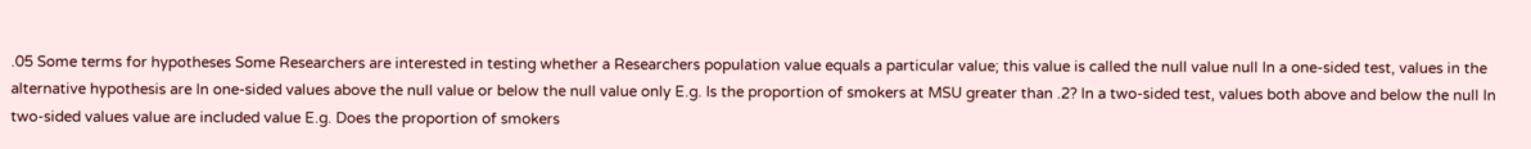.05 Some terms for hypotheses Some Researchers are interested in testing whether a Researchers population value equals a particular value; this value is called the null value null In a one-sided test, values in the alternative hypothesis are In one-sided values above the null value or below the null value only E.g. Is the proportion of smokers at MSU greater than .2? In a two-sided test, values both above and below the null In two-sided values value are included value E.g. Does the proportion of smokers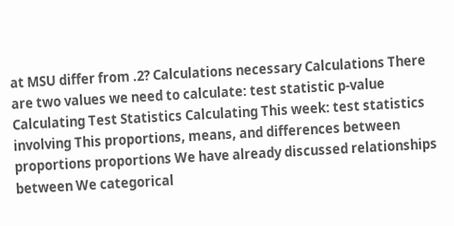at MSU differ from .2? Calculations necessary Calculations There are two values we need to calculate: test statistic p-value Calculating Test Statistics Calculating This week: test statistics involving This proportions, means, and differences between proportions proportions We have already discussed relationships between We categorical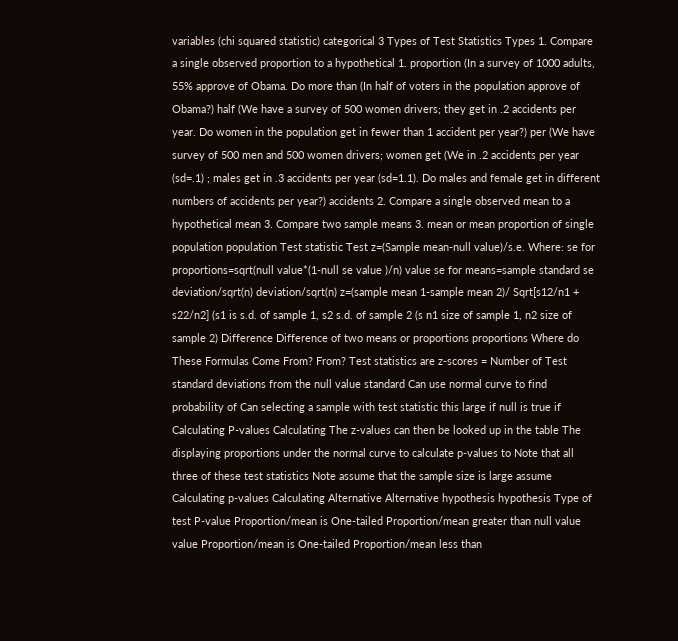variables (chi squared statistic) categorical 3 Types of Test Statistics Types 1. Compare a single observed proportion to a hypothetical 1. proportion (In a survey of 1000 adults, 55% approve of Obama. Do more than (In half of voters in the population approve of Obama?) half (We have a survey of 500 women drivers; they get in .2 accidents per year. Do women in the population get in fewer than 1 accident per year?) per (We have survey of 500 men and 500 women drivers; women get (We in .2 accidents per year (sd=.1) ; males get in .3 accidents per year (sd=1.1). Do males and female get in different numbers of accidents per year?) accidents 2. Compare a single observed mean to a hypothetical mean 3. Compare two sample means 3. mean or mean proportion of single population population Test statistic Test z=(Sample mean-null value)/s.e. Where: se for proportions=sqrt(null value*(1-null se value )/n) value se for means=sample standard se deviation/sqrt(n) deviation/sqrt(n) z=(sample mean 1-sample mean 2)/ Sqrt[s12/n1 + s22/n2] (s1 is s.d. of sample 1, s2 s.d. of sample 2 (s n1 size of sample 1, n2 size of sample 2) Difference Difference of two means or proportions proportions Where do These Formulas Come From? From? Test statistics are z-scores = Number of Test standard deviations from the null value standard Can use normal curve to find probability of Can selecting a sample with test statistic this large if null is true if Calculating P-values Calculating The z-values can then be looked up in the table The displaying proportions under the normal curve to calculate p-values to Note that all three of these test statistics Note assume that the sample size is large assume Calculating p-values Calculating Alternative Alternative hypothesis hypothesis Type of test P-value Proportion/mean is One-tailed Proportion/mean greater than null value value Proportion/mean is One-tailed Proportion/mean less than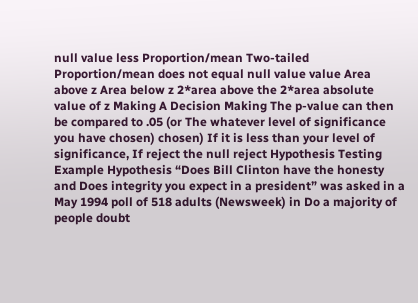null value less Proportion/mean Two-tailed Proportion/mean does not equal null value value Area above z Area below z 2*area above the 2*area absolute value of z Making A Decision Making The p-value can then be compared to .05 (or The whatever level of significance you have chosen) chosen) If it is less than your level of significance, If reject the null reject Hypothesis Testing Example Hypothesis “Does Bill Clinton have the honesty and Does integrity you expect in a president” was asked in a May 1994 poll of 518 adults (Newsweek) in Do a majority of people doubt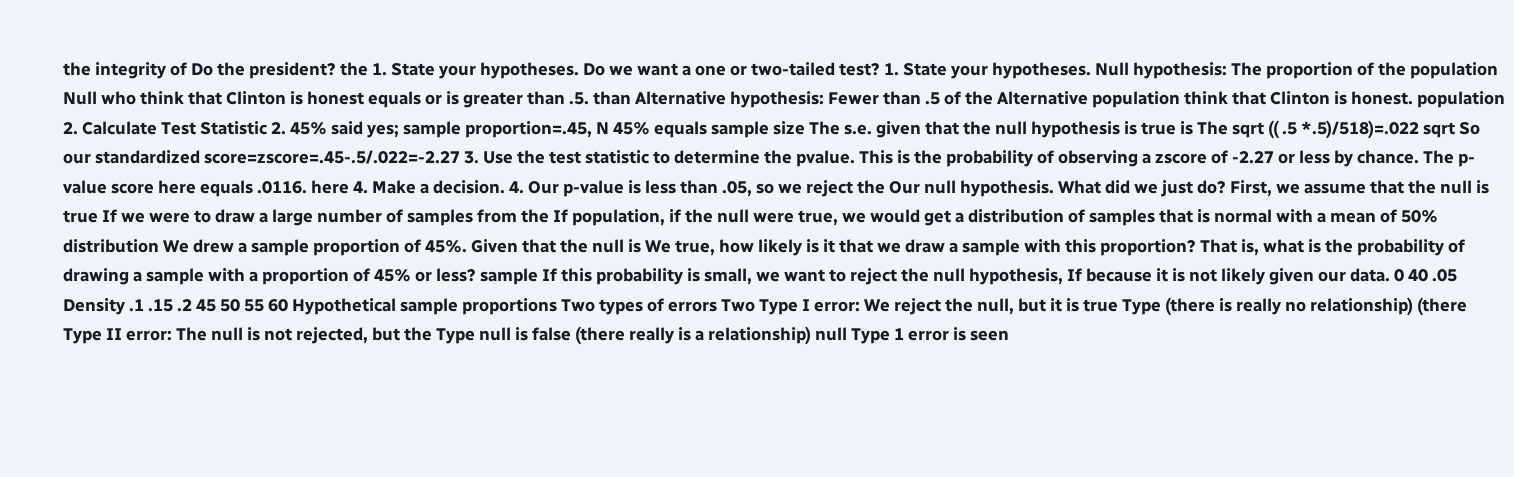the integrity of Do the president? the 1. State your hypotheses. Do we want a one or two-tailed test? 1. State your hypotheses. Null hypothesis: The proportion of the population Null who think that Clinton is honest equals or is greater than .5. than Alternative hypothesis: Fewer than .5 of the Alternative population think that Clinton is honest. population 2. Calculate Test Statistic 2. 45% said yes; sample proportion=.45, N 45% equals sample size The s.e. given that the null hypothesis is true is The sqrt (( .5 *.5)/518)=.022 sqrt So our standardized score=zscore=.45-.5/.022=-2.27 3. Use the test statistic to determine the pvalue. This is the probability of observing a zscore of -2.27 or less by chance. The p-value score here equals .0116. here 4. Make a decision. 4. Our p-value is less than .05, so we reject the Our null hypothesis. What did we just do? First, we assume that the null is true If we were to draw a large number of samples from the If population, if the null were true, we would get a distribution of samples that is normal with a mean of 50% distribution We drew a sample proportion of 45%. Given that the null is We true, how likely is it that we draw a sample with this proportion? That is, what is the probability of drawing a sample with a proportion of 45% or less? sample If this probability is small, we want to reject the null hypothesis, If because it is not likely given our data. 0 40 .05 Density .1 .15 .2 45 50 55 60 Hypothetical sample proportions Two types of errors Two Type I error: We reject the null, but it is true Type (there is really no relationship) (there Type II error: The null is not rejected, but the Type null is false (there really is a relationship) null Type 1 error is seen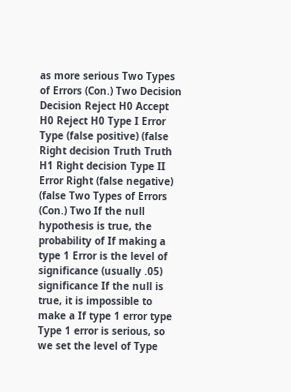as more serious Two Types of Errors (Con.) Two Decision Decision Reject H0 Accept H0 Reject H0 Type I Error Type (false positive) (false Right decision Truth Truth H1 Right decision Type II Error Right (false negative) (false Two Types of Errors (Con.) Two If the null hypothesis is true, the probability of If making a type 1 Error is the level of significance (usually .05) significance If the null is true, it is impossible to make a If type 1 error type Type 1 error is serious, so we set the level of Type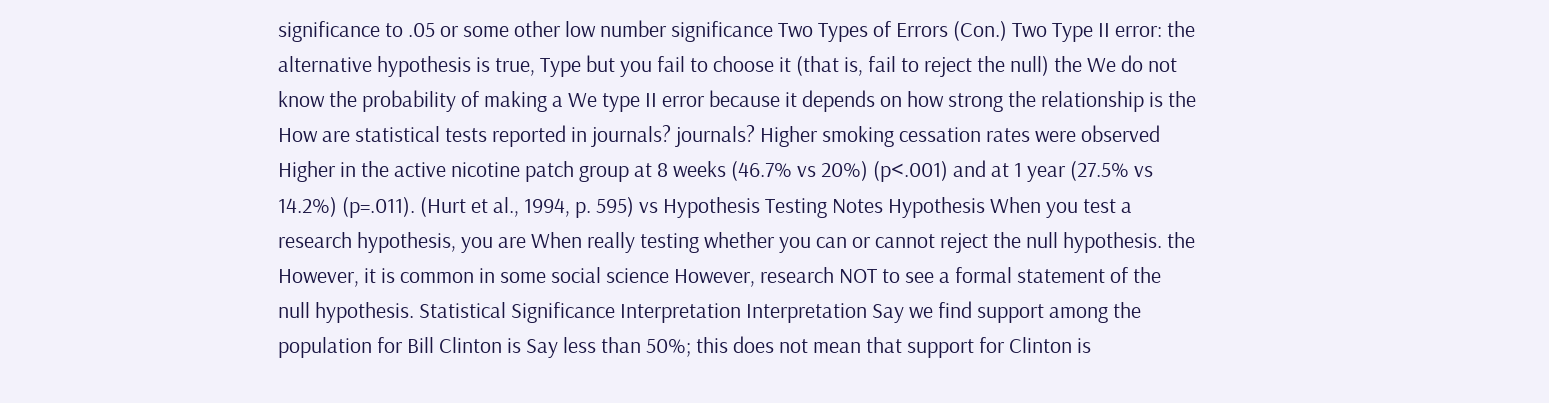significance to .05 or some other low number significance Two Types of Errors (Con.) Two Type II error: the alternative hypothesis is true, Type but you fail to choose it (that is, fail to reject the null) the We do not know the probability of making a We type II error because it depends on how strong the relationship is the How are statistical tests reported in journals? journals? Higher smoking cessation rates were observed Higher in the active nicotine patch group at 8 weeks (46.7% vs 20%) (p<.001) and at 1 year (27.5% vs 14.2%) (p=.011). (Hurt et al., 1994, p. 595) vs Hypothesis Testing Notes Hypothesis When you test a research hypothesis, you are When really testing whether you can or cannot reject the null hypothesis. the However, it is common in some social science However, research NOT to see a formal statement of the null hypothesis. Statistical Significance Interpretation Interpretation Say we find support among the population for Bill Clinton is Say less than 50%; this does not mean that support for Clinton is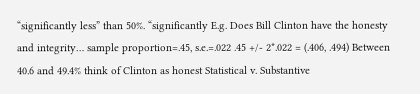“significantly less” than 50%. “significantly E.g. Does Bill Clinton have the honesty and integrity… sample proportion=.45, s.e.=.022 .45 +/- 2*.022 = (.406, .494) Between 40.6 and 49.4% think of Clinton as honest Statistical v. Substantive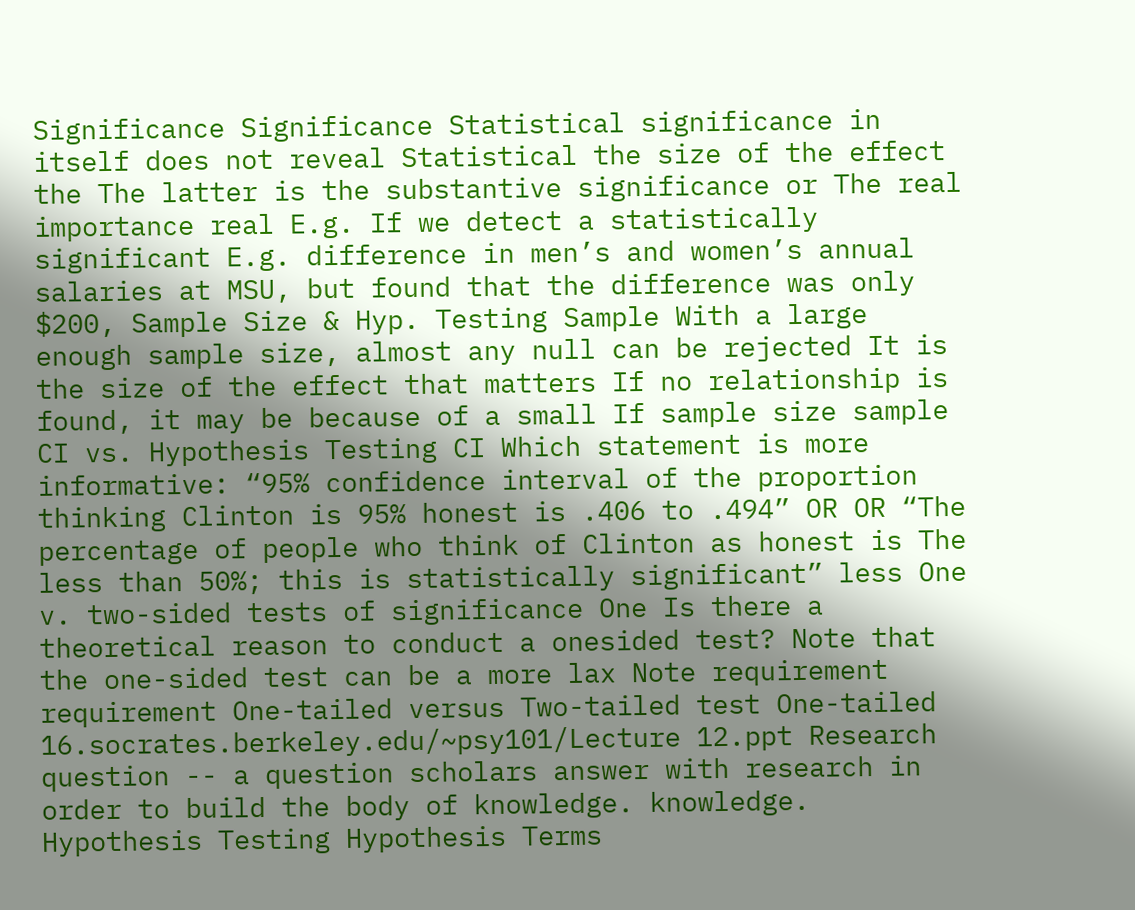Significance Significance Statistical significance in itself does not reveal Statistical the size of the effect the The latter is the substantive significance or The real importance real E.g. If we detect a statistically significant E.g. difference in men’s and women’s annual salaries at MSU, but found that the difference was only $200, Sample Size & Hyp. Testing Sample With a large enough sample size, almost any null can be rejected It is the size of the effect that matters If no relationship is found, it may be because of a small If sample size sample CI vs. Hypothesis Testing CI Which statement is more informative: “95% confidence interval of the proportion thinking Clinton is 95% honest is .406 to .494” OR OR “The percentage of people who think of Clinton as honest is The less than 50%; this is statistically significant” less One v. two-sided tests of significance One Is there a theoretical reason to conduct a onesided test? Note that the one-sided test can be a more lax Note requirement requirement One-tailed versus Two-tailed test One-tailed 16.socrates.berkeley.edu/~psy101/Lecture 12.ppt Research question -- a question scholars answer with research in order to build the body of knowledge. knowledge. Hypothesis Testing Hypothesis Terms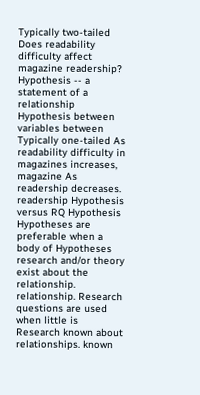Typically two-tailed Does readability difficulty affect magazine readership? Hypothesis -- a statement of a relationship Hypothesis between variables between Typically one-tailed As readability difficulty in magazines increases, magazine As readership decreases. readership Hypothesis versus RQ Hypothesis Hypotheses are preferable when a body of Hypotheses research and/or theory exist about the relationship. relationship. Research questions are used when little is Research known about relationships. known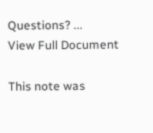Questions? ...
View Full Document

This note was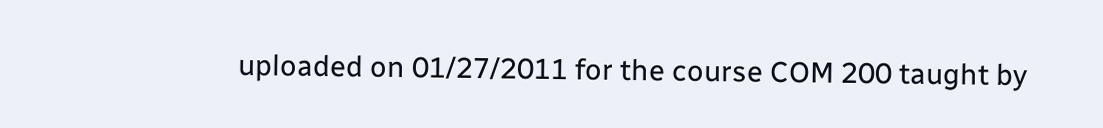uploaded on 01/27/2011 for the course COM 200 taught by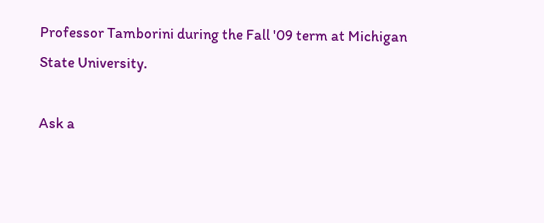Professor Tamborini during the Fall '09 term at Michigan State University.

Ask a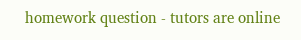homework question - tutors are online